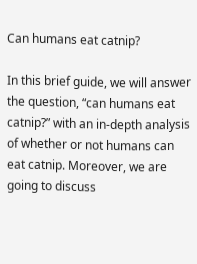Can humans eat catnip?

In this brief guide, we will answer the question, “can humans eat catnip?” with an in-depth analysis of whether or not humans can eat catnip. Moreover, we are going to discuss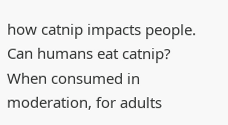how catnip impacts people.  Can humans eat catnip? When consumed in moderation, for adults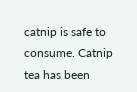catnip is safe to consume. Catnip tea has been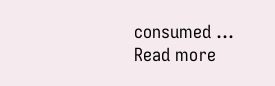consumed … Read more